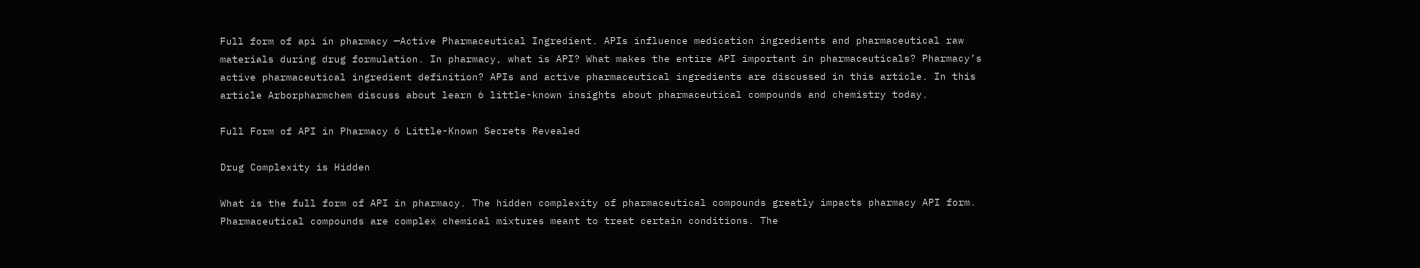Full form of api in pharmacy —Active Pharmaceutical Ingredient. APIs influence medication ingredients and pharmaceutical raw materials during drug formulation. In pharmacy, what is API? What makes the entire API important in pharmaceuticals? Pharmacy’s active pharmaceutical ingredient definition? APIs and active pharmaceutical ingredients are discussed in this article. In this article Arborpharmchem discuss about learn 6 little-known insights about pharmaceutical compounds and chemistry today.

Full Form of API in Pharmacy 6 Little-Known Secrets Revealed

Drug Complexity is Hidden

What is the full form of API in pharmacy. The hidden complexity of pharmaceutical compounds greatly impacts pharmacy API form. Pharmaceutical compounds are complex chemical mixtures meant to treat certain conditions. The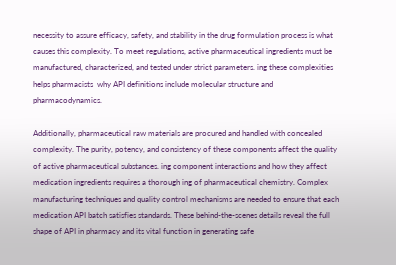necessity to assure efficacy, safety, and stability in the drug formulation process is what causes this complexity. To meet regulations, active pharmaceutical ingredients must be manufactured, characterized, and tested under strict parameters. ing these complexities helps pharmacists  why API definitions include molecular structure and pharmacodynamics.

Additionally, pharmaceutical raw materials are procured and handled with concealed complexity. The purity, potency, and consistency of these components affect the quality of active pharmaceutical substances. ing component interactions and how they affect medication ingredients requires a thorough ing of pharmaceutical chemistry. Complex manufacturing techniques and quality control mechanisms are needed to ensure that each medication API batch satisfies standards. These behind-the-scenes details reveal the full shape of API in pharmacy and its vital function in generating safe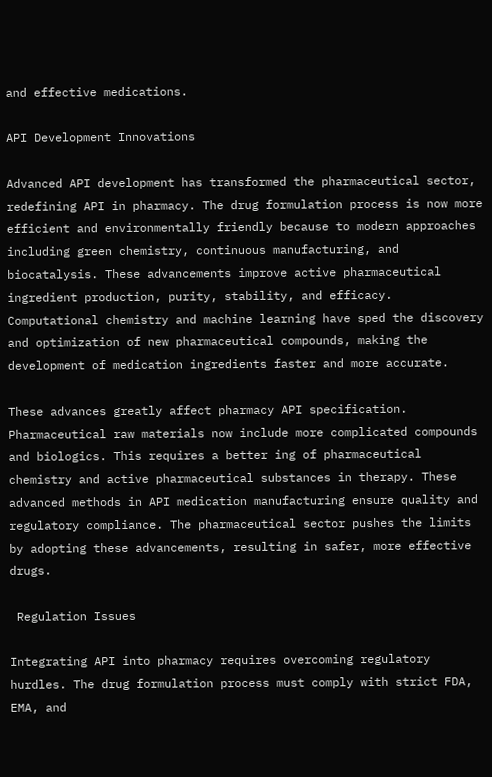and effective medications.

API Development Innovations

Advanced API development has transformed the pharmaceutical sector, redefining API in pharmacy. The drug formulation process is now more efficient and environmentally friendly because to modern approaches including green chemistry, continuous manufacturing, and biocatalysis. These advancements improve active pharmaceutical ingredient production, purity, stability, and efficacy. Computational chemistry and machine learning have sped the discovery and optimization of new pharmaceutical compounds, making the development of medication ingredients faster and more accurate.

These advances greatly affect pharmacy API specification. Pharmaceutical raw materials now include more complicated compounds and biologics. This requires a better ing of pharmaceutical chemistry and active pharmaceutical substances in therapy. These advanced methods in API medication manufacturing ensure quality and regulatory compliance. The pharmaceutical sector pushes the limits by adopting these advancements, resulting in safer, more effective drugs.

 Regulation Issues

Integrating API into pharmacy requires overcoming regulatory hurdles. The drug formulation process must comply with strict FDA, EMA, and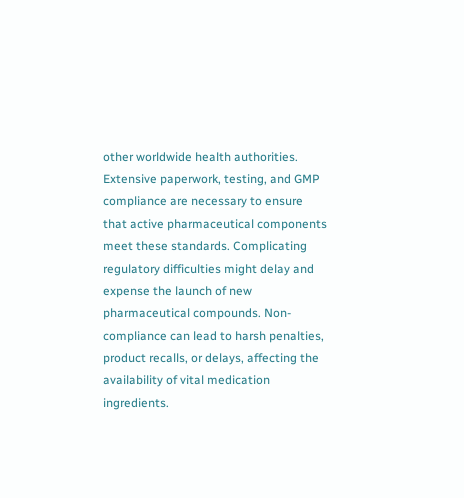other worldwide health authorities. Extensive paperwork, testing, and GMP compliance are necessary to ensure that active pharmaceutical components meet these standards. Complicating regulatory difficulties might delay and expense the launch of new pharmaceutical compounds. Non-compliance can lead to harsh penalties, product recalls, or delays, affecting the availability of vital medication ingredients.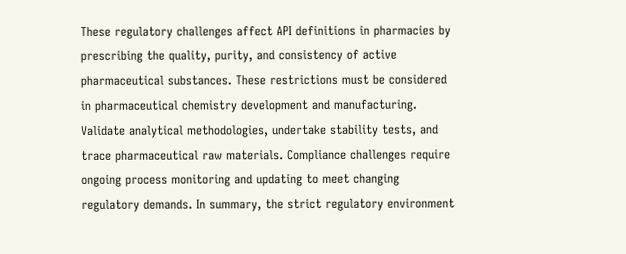These regulatory challenges affect API definitions in pharmacies by prescribing the quality, purity, and consistency of active pharmaceutical substances. These restrictions must be considered in pharmaceutical chemistry development and manufacturing. Validate analytical methodologies, undertake stability tests, and trace pharmaceutical raw materials. Compliance challenges require ongoing process monitoring and updating to meet changing regulatory demands. In summary, the strict regulatory environment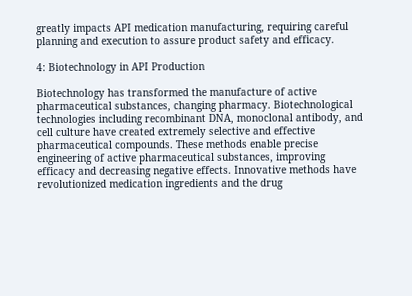greatly impacts API medication manufacturing, requiring careful planning and execution to assure product safety and efficacy.

4: Biotechnology in API Production

Biotechnology has transformed the manufacture of active pharmaceutical substances, changing pharmacy. Biotechnological technologies including recombinant DNA, monoclonal antibody, and cell culture have created extremely selective and effective pharmaceutical compounds. These methods enable precise engineering of active pharmaceutical substances, improving efficacy and decreasing negative effects. Innovative methods have revolutionized medication ingredients and the drug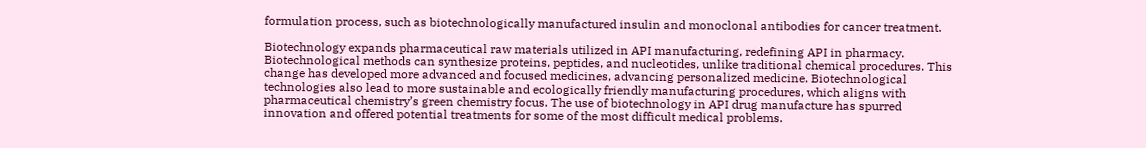formulation process, such as biotechnologically manufactured insulin and monoclonal antibodies for cancer treatment.

Biotechnology expands pharmaceutical raw materials utilized in API manufacturing, redefining API in pharmacy. Biotechnological methods can synthesize proteins, peptides, and nucleotides, unlike traditional chemical procedures. This change has developed more advanced and focused medicines, advancing personalized medicine. Biotechnological technologies also lead to more sustainable and ecologically friendly manufacturing procedures, which aligns with pharmaceutical chemistry’s green chemistry focus. The use of biotechnology in API drug manufacture has spurred innovation and offered potential treatments for some of the most difficult medical problems.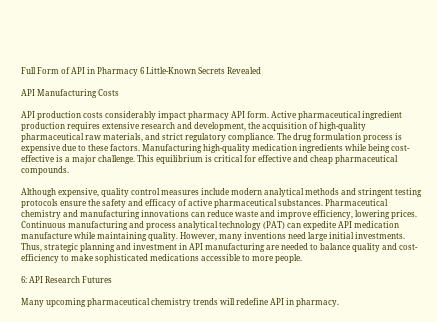Full Form of API in Pharmacy 6 Little-Known Secrets Revealed

API Manufacturing Costs

API production costs considerably impact pharmacy API form. Active pharmaceutical ingredient production requires extensive research and development, the acquisition of high-quality pharmaceutical raw materials, and strict regulatory compliance. The drug formulation process is expensive due to these factors. Manufacturing high-quality medication ingredients while being cost-effective is a major challenge. This equilibrium is critical for effective and cheap pharmaceutical compounds.

Although expensive, quality control measures include modern analytical methods and stringent testing protocols ensure the safety and efficacy of active pharmaceutical substances. Pharmaceutical chemistry and manufacturing innovations can reduce waste and improve efficiency, lowering prices. Continuous manufacturing and process analytical technology (PAT) can expedite API medication manufacture while maintaining quality. However, many inventions need large initial investments. Thus, strategic planning and investment in API manufacturing are needed to balance quality and cost-efficiency to make sophisticated medications accessible to more people.

6: API Research Futures

Many upcoming pharmaceutical chemistry trends will redefine API in pharmacy.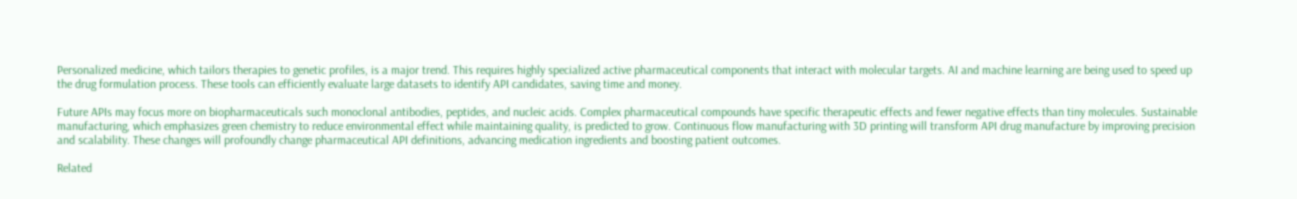Personalized medicine, which tailors therapies to genetic profiles, is a major trend. This requires highly specialized active pharmaceutical components that interact with molecular targets. AI and machine learning are being used to speed up the drug formulation process. These tools can efficiently evaluate large datasets to identify API candidates, saving time and money.

Future APIs may focus more on biopharmaceuticals such monoclonal antibodies, peptides, and nucleic acids. Complex pharmaceutical compounds have specific therapeutic effects and fewer negative effects than tiny molecules. Sustainable manufacturing, which emphasizes green chemistry to reduce environmental effect while maintaining quality, is predicted to grow. Continuous flow manufacturing with 3D printing will transform API drug manufacture by improving precision and scalability. These changes will profoundly change pharmaceutical API definitions, advancing medication ingredients and boosting patient outcomes.

Related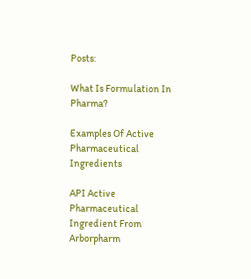Posts:

What Is Formulation In Pharma?

Examples Of Active Pharmaceutical Ingredients

API Active Pharmaceutical Ingredient From Arborpharm